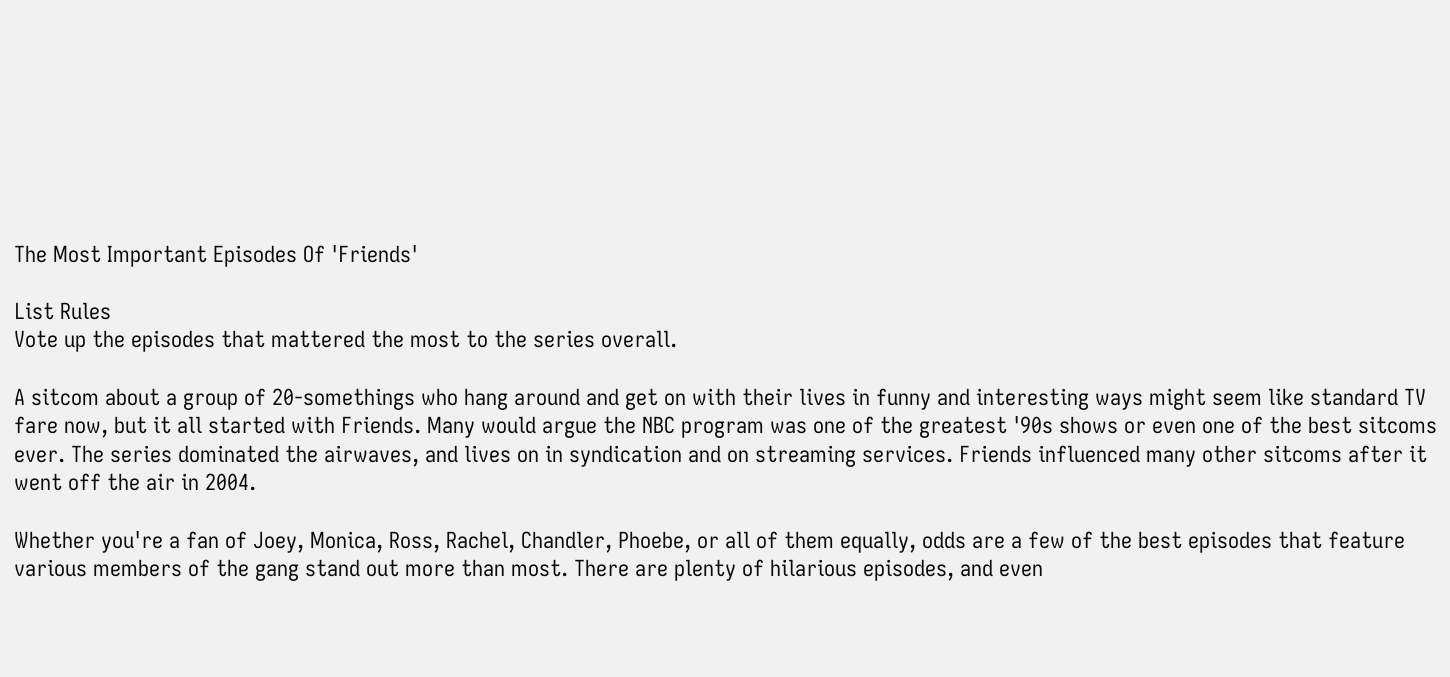The Most Important Episodes Of 'Friends'

List Rules
Vote up the episodes that mattered the most to the series overall.

A sitcom about a group of 20-somethings who hang around and get on with their lives in funny and interesting ways might seem like standard TV fare now, but it all started with Friends. Many would argue the NBC program was one of the greatest '90s shows or even one of the best sitcoms ever. The series dominated the airwaves, and lives on in syndication and on streaming services. Friends influenced many other sitcoms after it went off the air in 2004.

Whether you're a fan of Joey, Monica, Ross, Rachel, Chandler, Phoebe, or all of them equally, odds are a few of the best episodes that feature various members of the gang stand out more than most. There are plenty of hilarious episodes, and even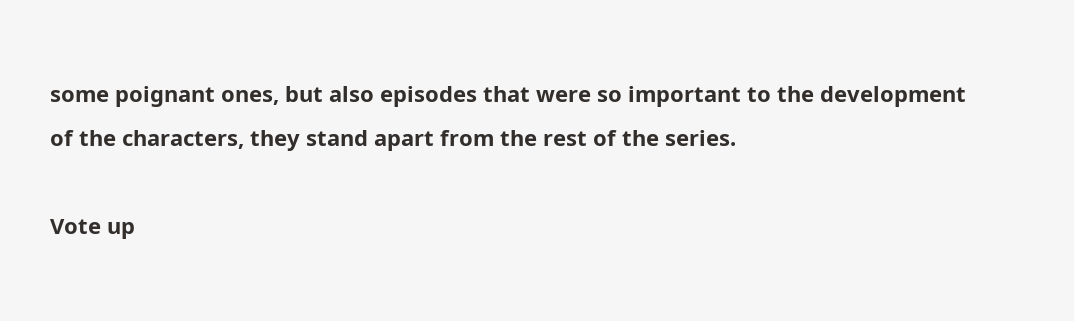some poignant ones, but also episodes that were so important to the development of the characters, they stand apart from the rest of the series.

Vote up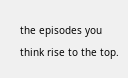the episodes you think rise to the top.